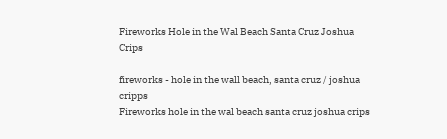Fireworks Hole in the Wal Beach Santa Cruz Joshua Crips

fireworks - hole in the wall beach, santa cruz / joshua cripps
Fireworks hole in the wal beach santa cruz joshua crips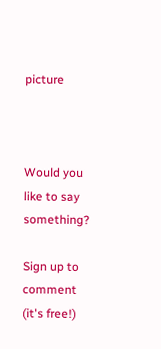picture



Would you like to say something?

Sign up to comment (it's free!)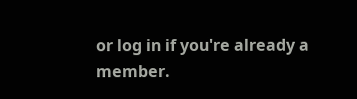or log in if you're already a member.